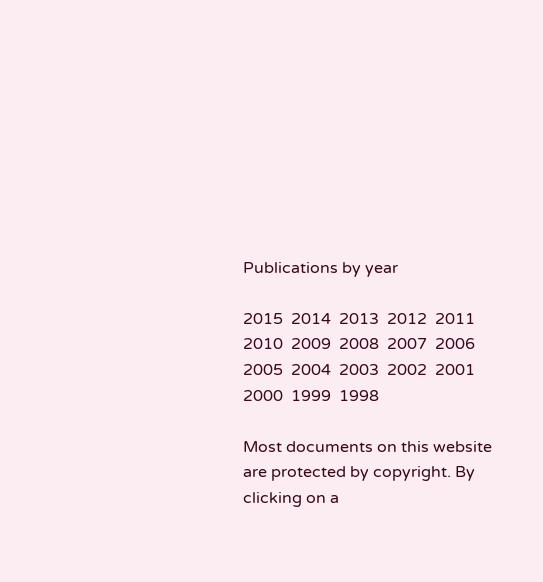Publications by year

2015  2014  2013  2012  2011  2010  2009  2008  2007  2006  2005  2004  2003  2002  2001  2000  1999  1998

Most documents on this website are protected by copyright. By clicking on a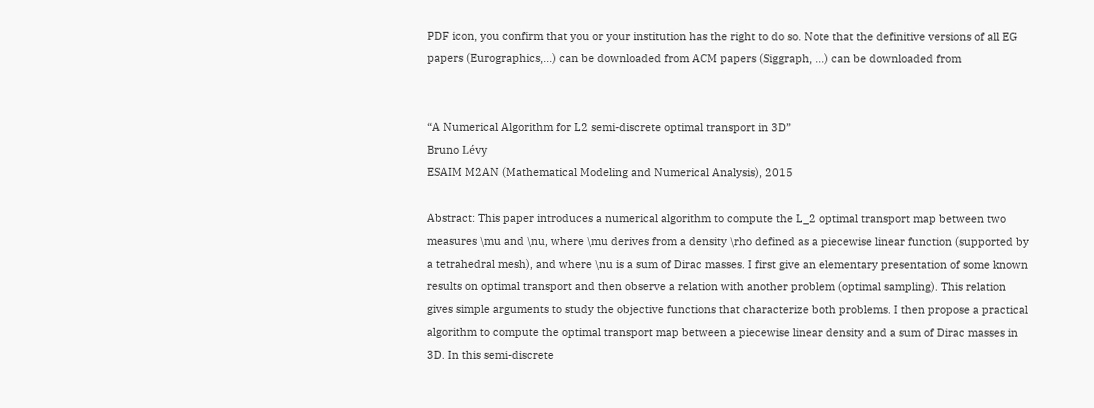PDF icon, you confirm that you or your institution has the right to do so. Note that the definitive versions of all EG papers (Eurographics,...) can be downloaded from ACM papers (Siggraph, ...) can be downloaded from


“A Numerical Algorithm for L2 semi-discrete optimal transport in 3D”
Bruno Lévy
ESAIM M2AN (Mathematical Modeling and Numerical Analysis), 2015

Abstract: This paper introduces a numerical algorithm to compute the L_2 optimal transport map between two measures \mu and \nu, where \mu derives from a density \rho defined as a piecewise linear function (supported by a tetrahedral mesh), and where \nu is a sum of Dirac masses. I first give an elementary presentation of some known results on optimal transport and then observe a relation with another problem (optimal sampling). This relation gives simple arguments to study the objective functions that characterize both problems. I then propose a practical algorithm to compute the optimal transport map between a piecewise linear density and a sum of Dirac masses in 3D. In this semi-discrete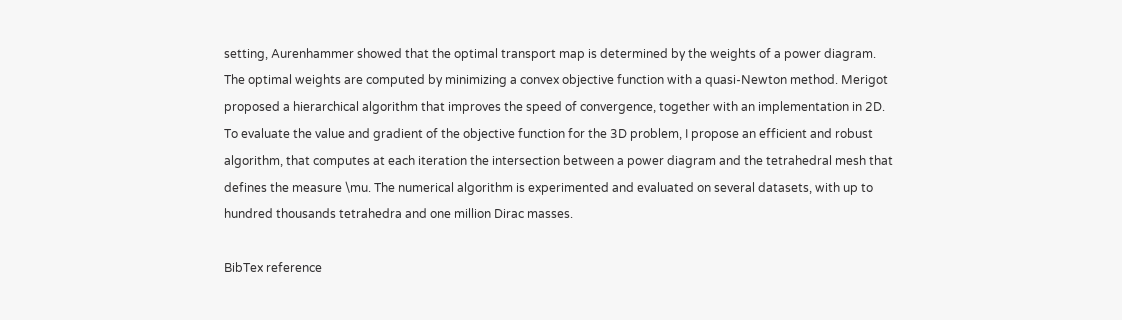setting, Aurenhammer showed that the optimal transport map is determined by the weights of a power diagram. The optimal weights are computed by minimizing a convex objective function with a quasi-Newton method. Merigot proposed a hierarchical algorithm that improves the speed of convergence, together with an implementation in 2D. To evaluate the value and gradient of the objective function for the 3D problem, I propose an efficient and robust algorithm, that computes at each iteration the intersection between a power diagram and the tetrahedral mesh that defines the measure \mu. The numerical algorithm is experimented and evaluated on several datasets, with up to hundred thousands tetrahedra and one million Dirac masses.

BibTex reference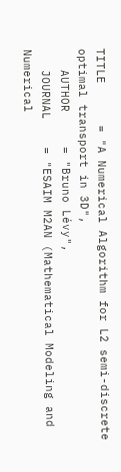TITLE      = "A Numerical Algorithm for L2 semi-discrete optimal transport in 3D",
   AUTHOR     = "Bruno Lévy",
   JOURNAL    = "ESAIM M2AN (Mathematical Modeling and Numerical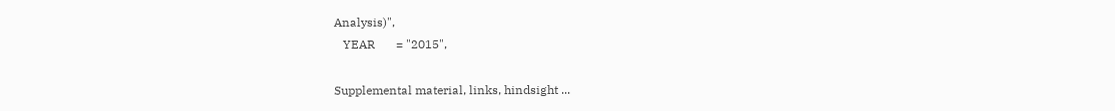Analysis)",
   YEAR       = "2015",

Supplemental material, links, hindsight ...